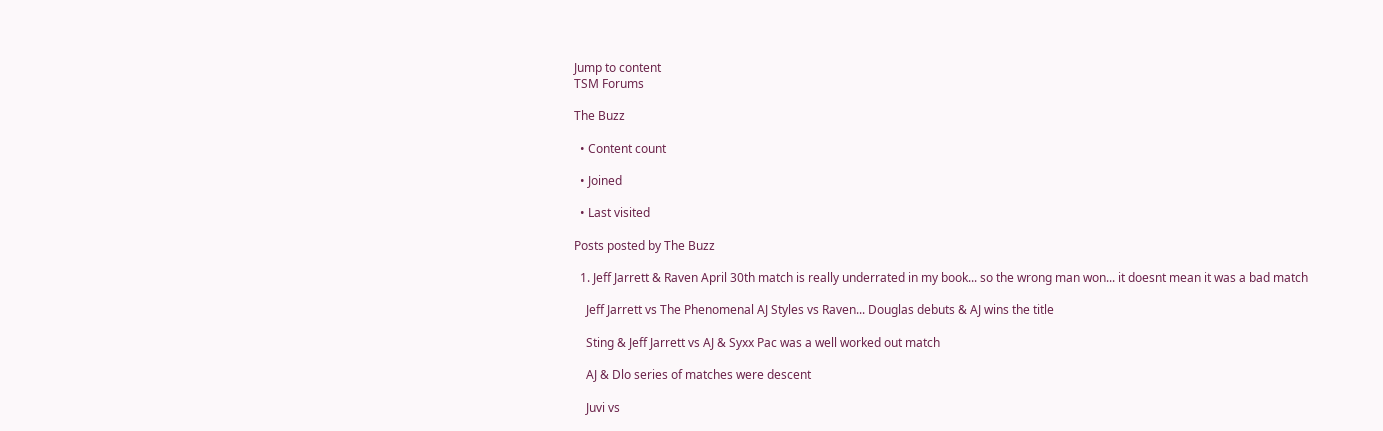Jump to content
TSM Forums

The Buzz

  • Content count

  • Joined

  • Last visited

Posts posted by The Buzz

  1. Jeff Jarrett & Raven April 30th match is really underrated in my book... so the wrong man won... it doesnt mean it was a bad match

    Jeff Jarrett vs The Phenomenal AJ Styles vs Raven... Douglas debuts & AJ wins the title

    Sting & Jeff Jarrett vs AJ & Syxx Pac was a well worked out match

    AJ & Dlo series of matches were descent

    Juvi vs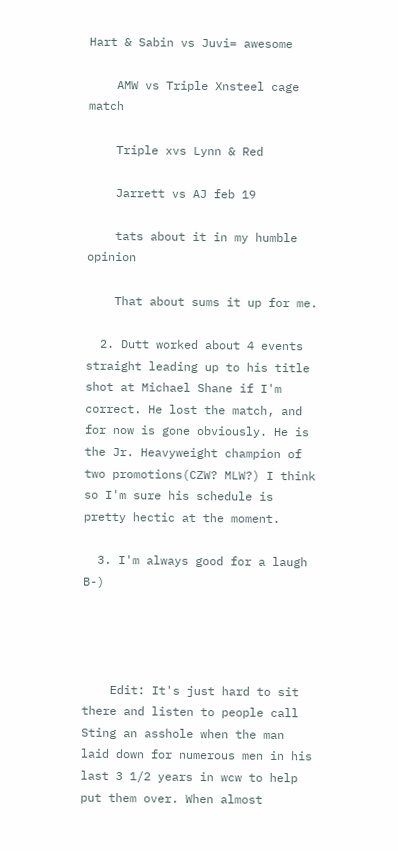Hart & Sabin vs Juvi= awesome

    AMW vs Triple Xnsteel cage match

    Triple xvs Lynn & Red

    Jarrett vs AJ feb 19

    tats about it in my humble opinion

    That about sums it up for me.

  2. Dutt worked about 4 events straight leading up to his title shot at Michael Shane if I'm correct. He lost the match, and for now is gone obviously. He is the Jr. Heavyweight champion of two promotions(CZW? MLW?) I think so I'm sure his schedule is pretty hectic at the moment.

  3. I'm always good for a laugh B-)




    Edit: It's just hard to sit there and listen to people call Sting an asshole when the man laid down for numerous men in his last 3 1/2 years in wcw to help put them over. When almost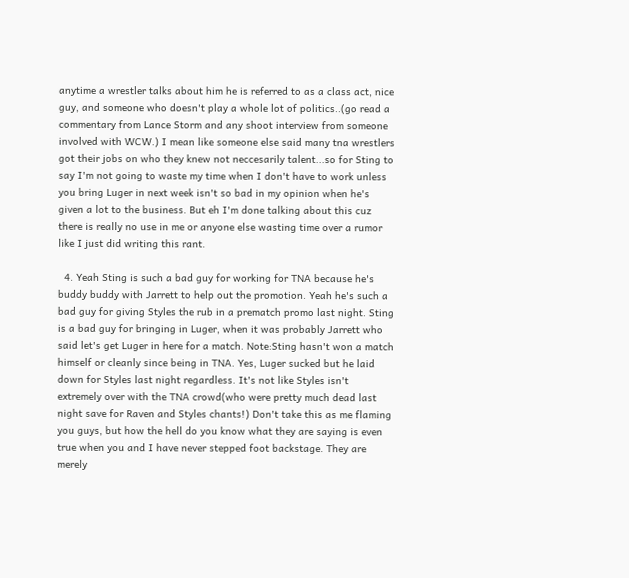anytime a wrestler talks about him he is referred to as a class act, nice guy, and someone who doesn't play a whole lot of politics..(go read a commentary from Lance Storm and any shoot interview from someone involved with WCW.) I mean like someone else said many tna wrestlers got their jobs on who they knew not neccesarily talent...so for Sting to say I'm not going to waste my time when I don't have to work unless you bring Luger in next week isn't so bad in my opinion when he's given a lot to the business. But eh I'm done talking about this cuz there is really no use in me or anyone else wasting time over a rumor like I just did writing this rant.

  4. Yeah Sting is such a bad guy for working for TNA because he's buddy buddy with Jarrett to help out the promotion. Yeah he's such a bad guy for giving Styles the rub in a prematch promo last night. Sting is a bad guy for bringing in Luger, when it was probably Jarrett who said let's get Luger in here for a match. Note:Sting hasn't won a match himself or cleanly since being in TNA. Yes, Luger sucked but he laid down for Styles last night regardless. It's not like Styles isn't extremely over with the TNA crowd(who were pretty much dead last night save for Raven and Styles chants!) Don't take this as me flaming you guys, but how the hell do you know what they are saying is even true when you and I have never stepped foot backstage. They are merely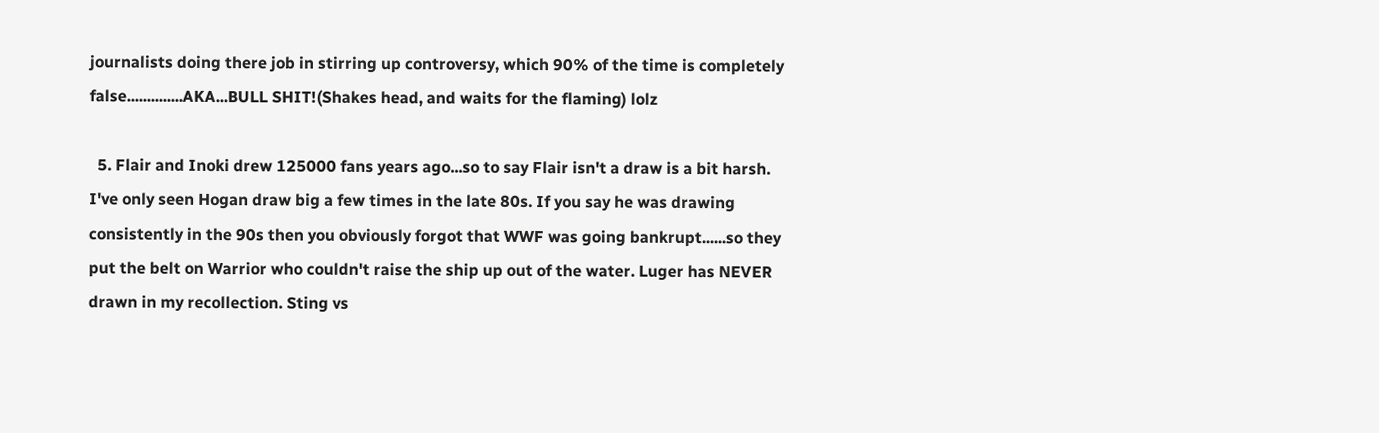journalists doing there job in stirring up controversy, which 90% of the time is completely false..............AKA...BULL SHIT!(Shakes head, and waits for the flaming) lolz

  5. Flair and Inoki drew 125000 fans years ago...so to say Flair isn't a draw is a bit harsh. I've only seen Hogan draw big a few times in the late 80s. If you say he was drawing consistently in the 90s then you obviously forgot that WWF was going bankrupt......so they put the belt on Warrior who couldn't raise the ship up out of the water. Luger has NEVER drawn in my recollection. Sting vs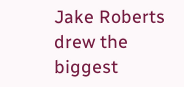Jake Roberts drew the biggest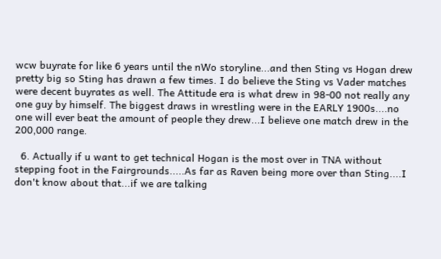wcw buyrate for like 6 years until the nWo storyline...and then Sting vs Hogan drew pretty big so Sting has drawn a few times. I do believe the Sting vs Vader matches were decent buyrates as well. The Attitude era is what drew in 98-00 not really any one guy by himself. The biggest draws in wrestling were in the EARLY 1900s....no one will ever beat the amount of people they drew...I believe one match drew in the 200,000 range.

  6. Actually if u want to get technical Hogan is the most over in TNA without stepping foot in the Fairgrounds.....As far as Raven being more over than Sting....I don't know about that...if we are talking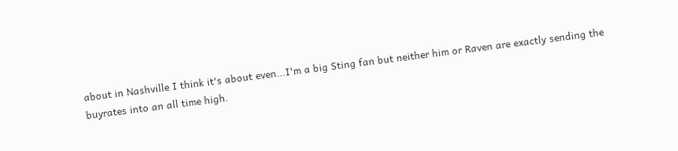about in Nashville I think it's about even...I'm a big Sting fan but neither him or Raven are exactly sending the buyrates into an all time high.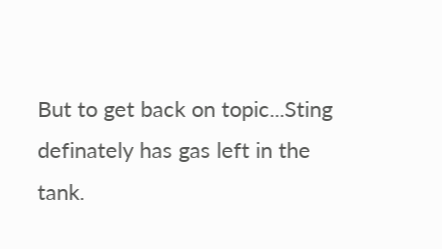But to get back on topic...Sting definately has gas left in the tank.